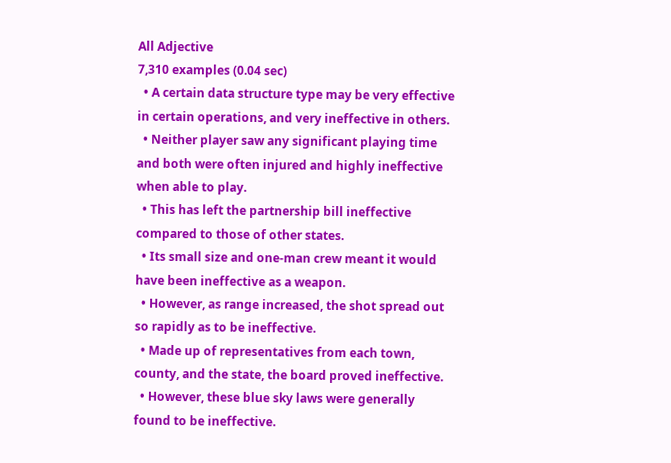All Adjective
7,310 examples (0.04 sec)
  • A certain data structure type may be very effective in certain operations, and very ineffective in others.
  • Neither player saw any significant playing time and both were often injured and highly ineffective when able to play.
  • This has left the partnership bill ineffective compared to those of other states.
  • Its small size and one-man crew meant it would have been ineffective as a weapon.
  • However, as range increased, the shot spread out so rapidly as to be ineffective.
  • Made up of representatives from each town, county, and the state, the board proved ineffective.
  • However, these blue sky laws were generally found to be ineffective.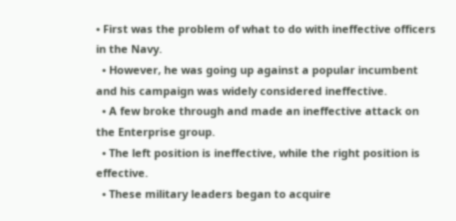• First was the problem of what to do with ineffective officers in the Navy.
  • However, he was going up against a popular incumbent and his campaign was widely considered ineffective.
  • A few broke through and made an ineffective attack on the Enterprise group.
  • The left position is ineffective, while the right position is effective.
  • These military leaders began to acquire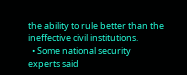the ability to rule better than the ineffective civil institutions.
  • Some national security experts said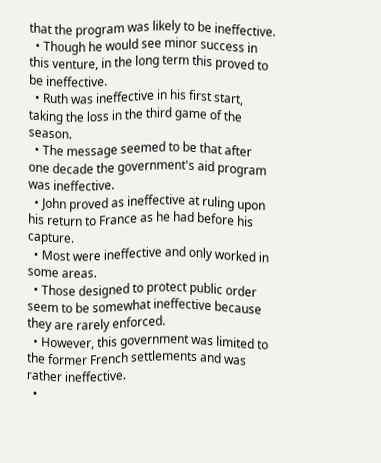that the program was likely to be ineffective.
  • Though he would see minor success in this venture, in the long term this proved to be ineffective.
  • Ruth was ineffective in his first start, taking the loss in the third game of the season.
  • The message seemed to be that after one decade the government's aid program was ineffective.
  • John proved as ineffective at ruling upon his return to France as he had before his capture.
  • Most were ineffective and only worked in some areas.
  • Those designed to protect public order seem to be somewhat ineffective because they are rarely enforced.
  • However, this government was limited to the former French settlements and was rather ineffective.
  •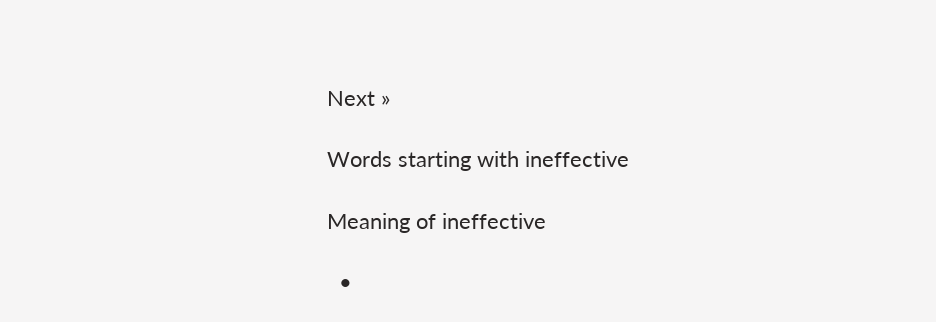Next »

Words starting with ineffective

Meaning of ineffective

  •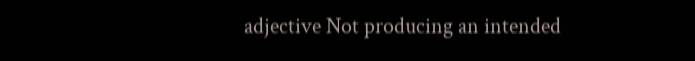adjective Not producing an intended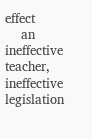effect
    an ineffective teacher, ineffective legislation